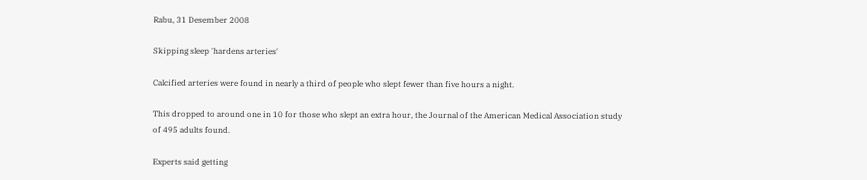Rabu, 31 Desember 2008

Skipping sleep 'hardens arteries'

Calcified arteries were found in nearly a third of people who slept fewer than five hours a night.

This dropped to around one in 10 for those who slept an extra hour, the Journal of the American Medical Association study of 495 adults found.

Experts said getting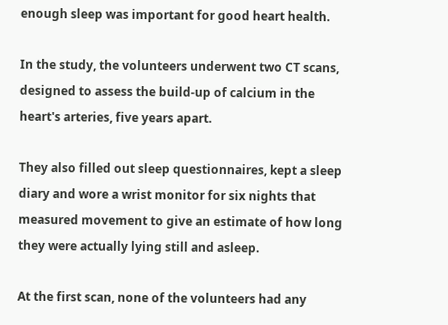enough sleep was important for good heart health.

In the study, the volunteers underwent two CT scans, designed to assess the build-up of calcium in the heart's arteries, five years apart.

They also filled out sleep questionnaires, kept a sleep diary and wore a wrist monitor for six nights that measured movement to give an estimate of how long they were actually lying still and asleep.

At the first scan, none of the volunteers had any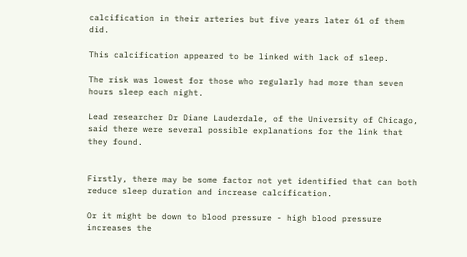calcification in their arteries but five years later 61 of them did.

This calcification appeared to be linked with lack of sleep.

The risk was lowest for those who regularly had more than seven hours sleep each night.

Lead researcher Dr Diane Lauderdale, of the University of Chicago, said there were several possible explanations for the link that they found.


Firstly, there may be some factor not yet identified that can both reduce sleep duration and increase calcification.

Or it might be down to blood pressure - high blood pressure increases the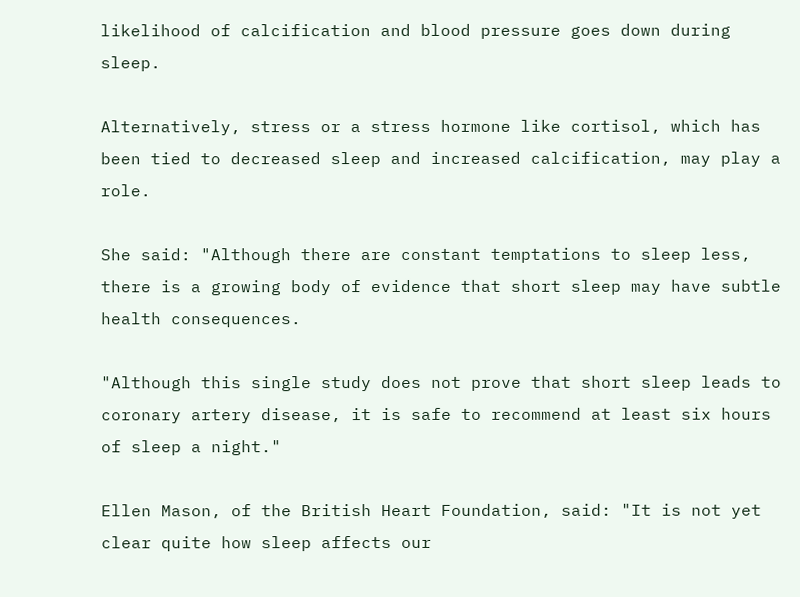likelihood of calcification and blood pressure goes down during sleep.

Alternatively, stress or a stress hormone like cortisol, which has been tied to decreased sleep and increased calcification, may play a role.

She said: "Although there are constant temptations to sleep less, there is a growing body of evidence that short sleep may have subtle health consequences.

"Although this single study does not prove that short sleep leads to coronary artery disease, it is safe to recommend at least six hours of sleep a night."

Ellen Mason, of the British Heart Foundation, said: "It is not yet clear quite how sleep affects our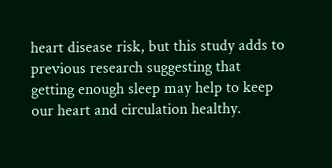heart disease risk, but this study adds to previous research suggesting that getting enough sleep may help to keep our heart and circulation healthy.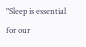"Sleep is essential for our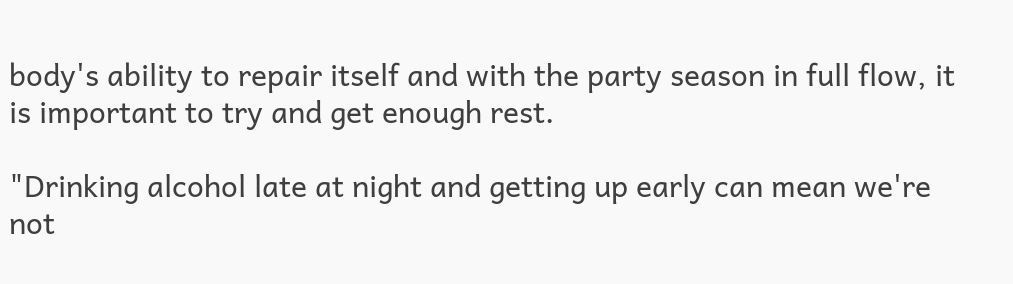body's ability to repair itself and with the party season in full flow, it is important to try and get enough rest.

"Drinking alcohol late at night and getting up early can mean we're not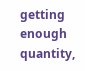getting enough quantity,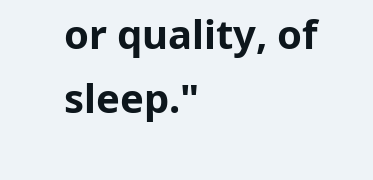or quality, of sleep."